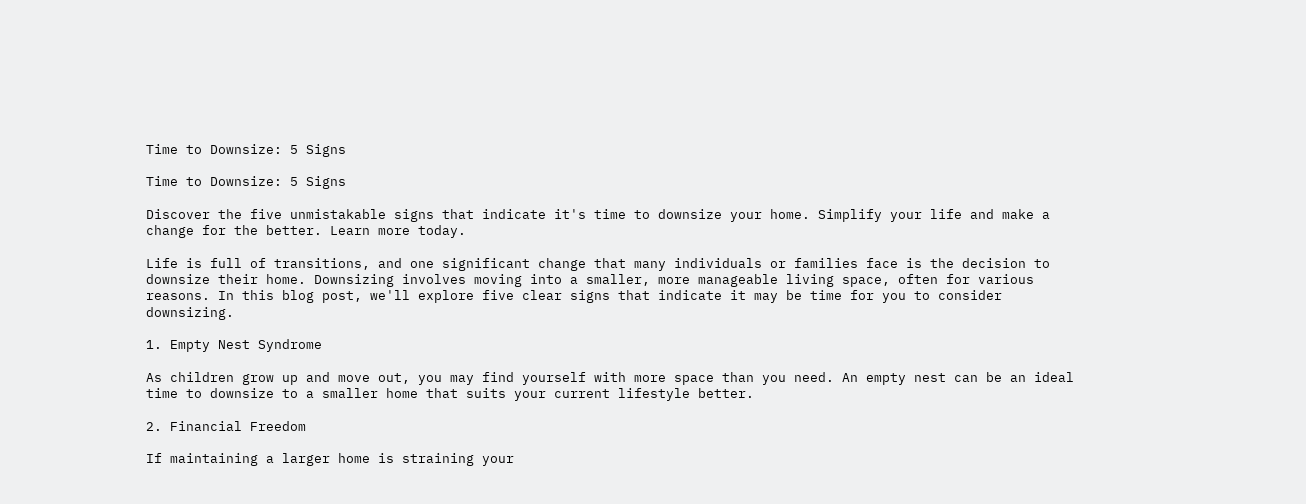Time to Downsize: 5 Signs

Time to Downsize: 5 Signs

Discover the five unmistakable signs that indicate it's time to downsize your home. Simplify your life and make a change for the better. Learn more today.

Life is full of transitions, and one significant change that many individuals or families face is the decision to downsize their home. Downsizing involves moving into a smaller, more manageable living space, often for various reasons. In this blog post, we'll explore five clear signs that indicate it may be time for you to consider downsizing.

1. Empty Nest Syndrome

As children grow up and move out, you may find yourself with more space than you need. An empty nest can be an ideal time to downsize to a smaller home that suits your current lifestyle better.

2. Financial Freedom

If maintaining a larger home is straining your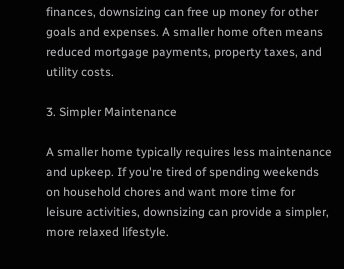finances, downsizing can free up money for other goals and expenses. A smaller home often means reduced mortgage payments, property taxes, and utility costs.

3. Simpler Maintenance

A smaller home typically requires less maintenance and upkeep. If you're tired of spending weekends on household chores and want more time for leisure activities, downsizing can provide a simpler, more relaxed lifestyle.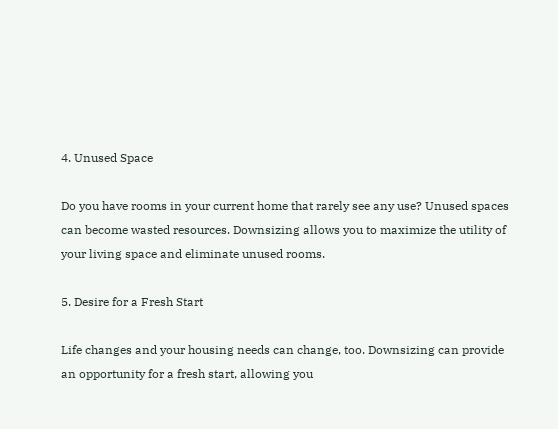4. Unused Space

Do you have rooms in your current home that rarely see any use? Unused spaces can become wasted resources. Downsizing allows you to maximize the utility of your living space and eliminate unused rooms.

5. Desire for a Fresh Start

Life changes and your housing needs can change, too. Downsizing can provide an opportunity for a fresh start, allowing you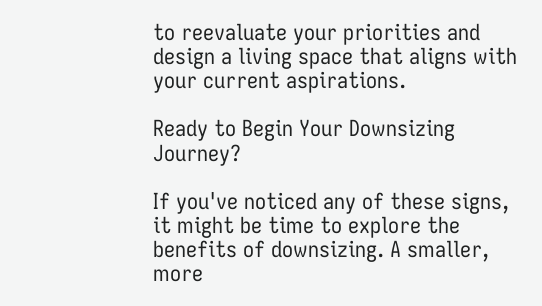to reevaluate your priorities and design a living space that aligns with your current aspirations.

Ready to Begin Your Downsizing Journey?

If you've noticed any of these signs, it might be time to explore the benefits of downsizing. A smaller, more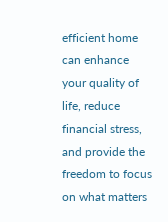efficient home can enhance your quality of life, reduce financial stress, and provide the freedom to focus on what matters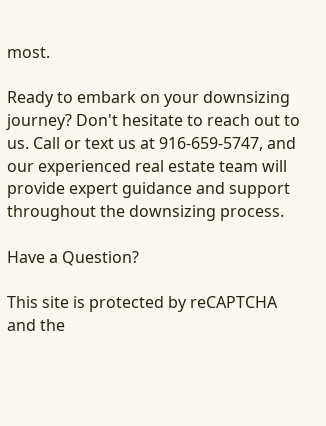most.

Ready to embark on your downsizing journey? Don't hesitate to reach out to us. Call or text us at 916-659-5747, and our experienced real estate team will provide expert guidance and support throughout the downsizing process.

Have a Question?

This site is protected by reCAPTCHA and the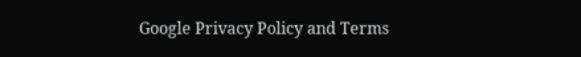Google Privacy Policy and Terms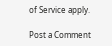of Service apply.

Post a Comment